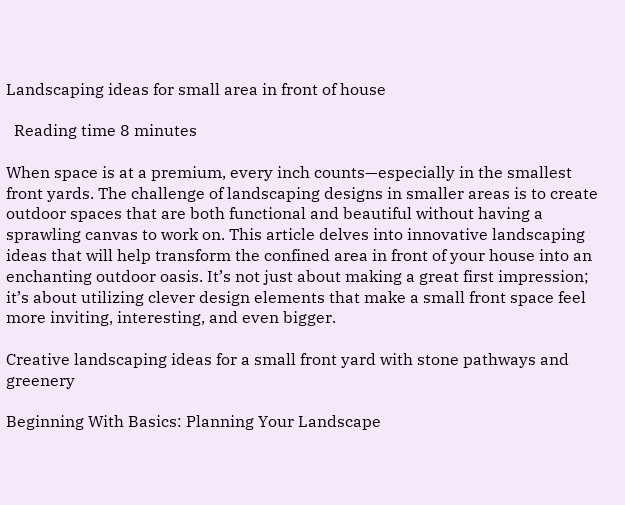Landscaping ideas for small area in front of house

  Reading time 8 minutes

When space is at a premium, every inch counts—especially in the smallest front yards. The challenge of landscaping designs in smaller areas is to create outdoor spaces that are both functional and beautiful without having a sprawling canvas to work on. This article delves into innovative landscaping ideas that will help transform the confined area in front of your house into an enchanting outdoor oasis. It’s not just about making a great first impression; it’s about utilizing clever design elements that make a small front space feel more inviting, interesting, and even bigger.

Creative landscaping ideas for a small front yard with stone pathways and greenery

Beginning With Basics: Planning Your Landscape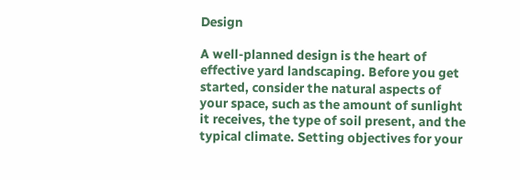Design

A well-planned design is the heart of effective yard landscaping. Before you get started, consider the natural aspects of your space, such as the amount of sunlight it receives, the type of soil present, and the typical climate. Setting objectives for your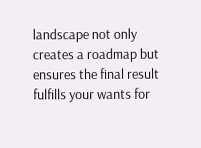landscape not only creates a roadmap but ensures the final result fulfills your wants for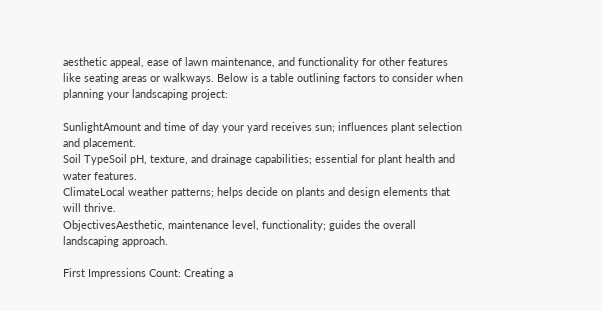aesthetic appeal, ease of lawn maintenance, and functionality for other features like seating areas or walkways. Below is a table outlining factors to consider when planning your landscaping project:

SunlightAmount and time of day your yard receives sun; influences plant selection and placement.
Soil TypeSoil pH, texture, and drainage capabilities; essential for plant health and water features.
ClimateLocal weather patterns; helps decide on plants and design elements that will thrive.
ObjectivesAesthetic, maintenance level, functionality; guides the overall landscaping approach.

First Impressions Count: Creating a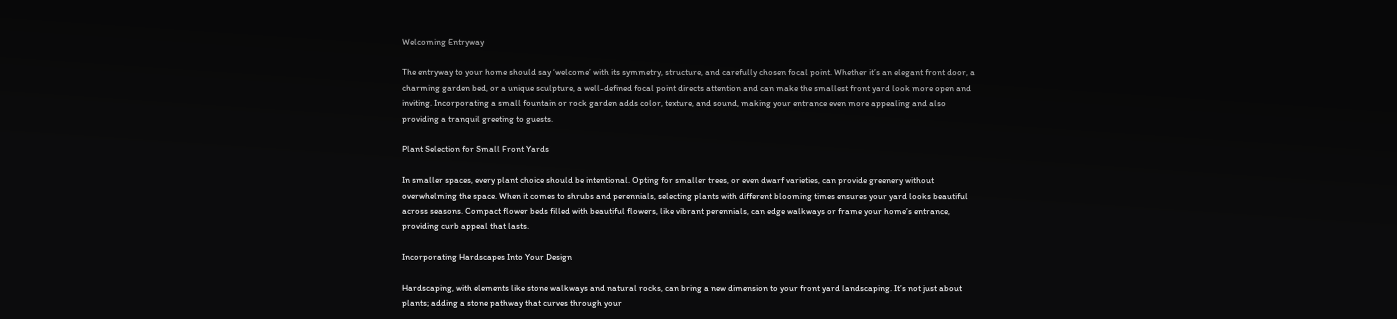Welcoming Entryway

The entryway to your home should say ‘welcome’ with its symmetry, structure, and carefully chosen focal point. Whether it’s an elegant front door, a charming garden bed, or a unique sculpture, a well-defined focal point directs attention and can make the smallest front yard look more open and inviting. Incorporating a small fountain or rock garden adds color, texture, and sound, making your entrance even more appealing and also providing a tranquil greeting to guests.

Plant Selection for Small Front Yards

In smaller spaces, every plant choice should be intentional. Opting for smaller trees, or even dwarf varieties, can provide greenery without overwhelming the space. When it comes to shrubs and perennials, selecting plants with different blooming times ensures your yard looks beautiful across seasons. Compact flower beds filled with beautiful flowers, like vibrant perennials, can edge walkways or frame your home’s entrance, providing curb appeal that lasts.

Incorporating Hardscapes Into Your Design

Hardscaping, with elements like stone walkways and natural rocks, can bring a new dimension to your front yard landscaping. It’s not just about plants; adding a stone pathway that curves through your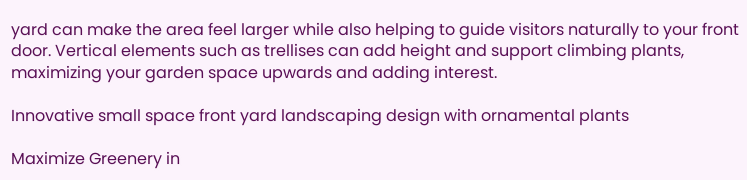yard can make the area feel larger while also helping to guide visitors naturally to your front door. Vertical elements such as trellises can add height and support climbing plants, maximizing your garden space upwards and adding interest.

Innovative small space front yard landscaping design with ornamental plants

Maximize Greenery in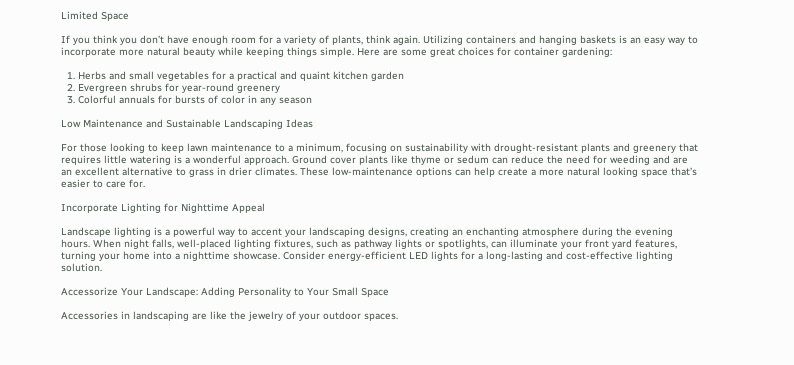Limited Space

If you think you don’t have enough room for a variety of plants, think again. Utilizing containers and hanging baskets is an easy way to incorporate more natural beauty while keeping things simple. Here are some great choices for container gardening:

  1. Herbs and small vegetables for a practical and quaint kitchen garden
  2. Evergreen shrubs for year-round greenery
  3. Colorful annuals for bursts of color in any season

Low Maintenance and Sustainable Landscaping Ideas

For those looking to keep lawn maintenance to a minimum, focusing on sustainability with drought-resistant plants and greenery that requires little watering is a wonderful approach. Ground cover plants like thyme or sedum can reduce the need for weeding and are an excellent alternative to grass in drier climates. These low-maintenance options can help create a more natural looking space that’s easier to care for.

Incorporate Lighting for Nighttime Appeal

Landscape lighting is a powerful way to accent your landscaping designs, creating an enchanting atmosphere during the evening hours. When night falls, well-placed lighting fixtures, such as pathway lights or spotlights, can illuminate your front yard features, turning your home into a nighttime showcase. Consider energy-efficient LED lights for a long-lasting and cost-effective lighting solution.

Accessorize Your Landscape: Adding Personality to Your Small Space

Accessories in landscaping are like the jewelry of your outdoor spaces.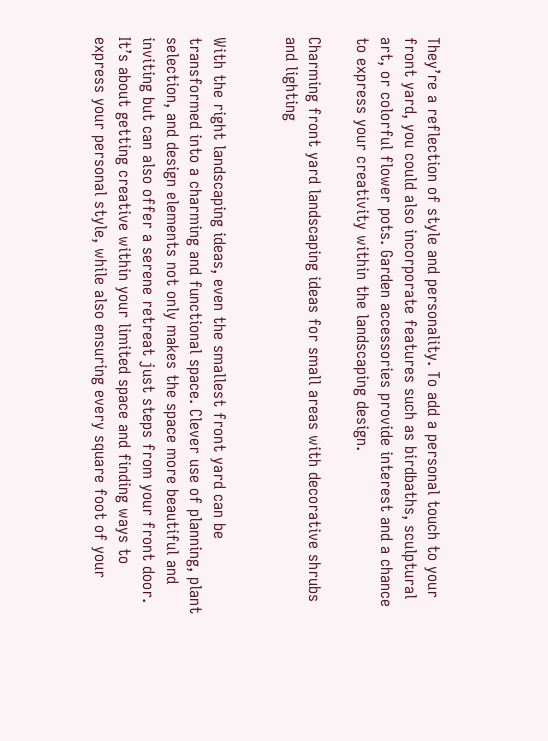They’re a reflection of style and personality. To add a personal touch to your front yard, you could also incorporate features such as birdbaths, sculptural art, or colorful flower pots. Garden accessories provide interest and a chance to express your creativity within the landscaping design.

Charming front yard landscaping ideas for small areas with decorative shrubs and lighting


With the right landscaping ideas, even the smallest front yard can be transformed into a charming and functional space. Clever use of planning, plant selection, and design elements not only makes the space more beautiful and inviting but can also offer a serene retreat just steps from your front door. It’s about getting creative within your limited space and finding ways to express your personal style, while also ensuring every square foot of your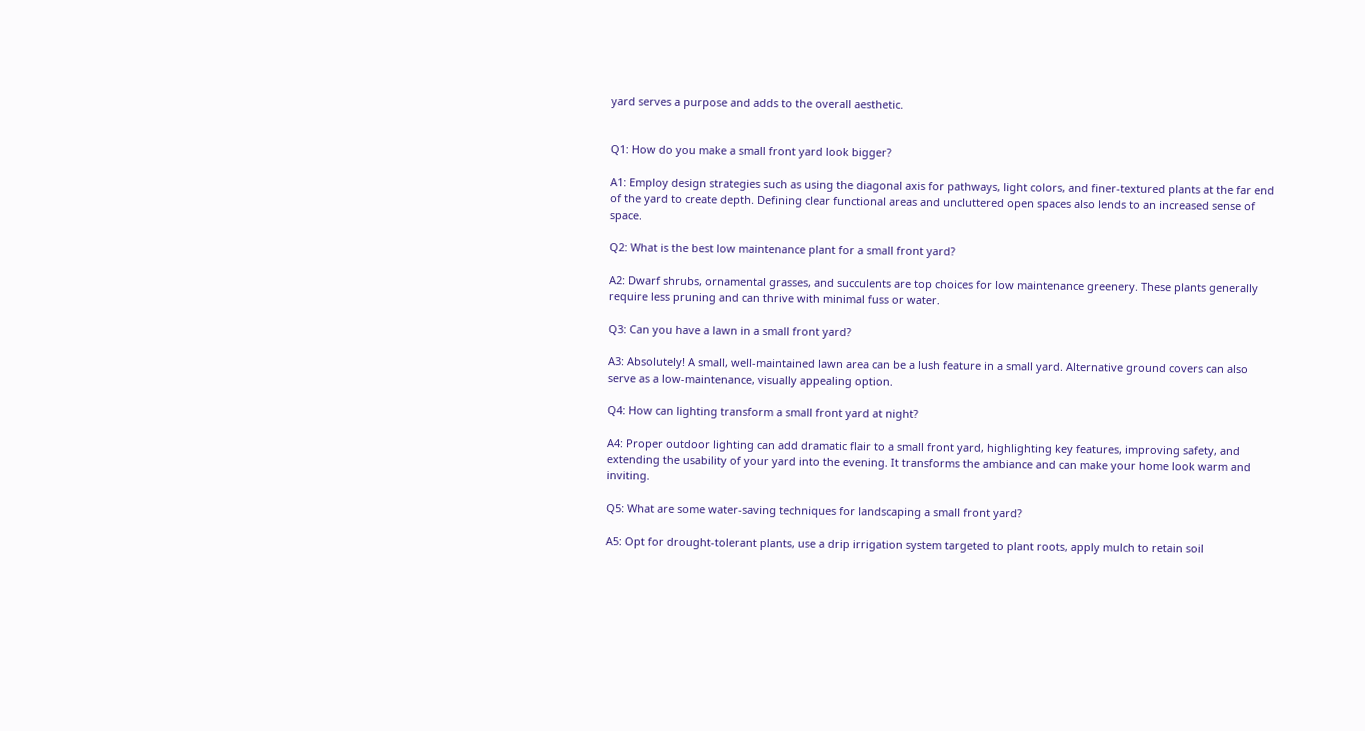yard serves a purpose and adds to the overall aesthetic.


Q1: How do you make a small front yard look bigger?

A1: Employ design strategies such as using the diagonal axis for pathways, light colors, and finer-textured plants at the far end of the yard to create depth. Defining clear functional areas and uncluttered open spaces also lends to an increased sense of space.

Q2: What is the best low maintenance plant for a small front yard?

A2: Dwarf shrubs, ornamental grasses, and succulents are top choices for low maintenance greenery. These plants generally require less pruning and can thrive with minimal fuss or water.

Q3: Can you have a lawn in a small front yard?

A3: Absolutely! A small, well-maintained lawn area can be a lush feature in a small yard. Alternative ground covers can also serve as a low-maintenance, visually appealing option.

Q4: How can lighting transform a small front yard at night?

A4: Proper outdoor lighting can add dramatic flair to a small front yard, highlighting key features, improving safety, and extending the usability of your yard into the evening. It transforms the ambiance and can make your home look warm and inviting.

Q5: What are some water-saving techniques for landscaping a small front yard?

A5: Opt for drought-tolerant plants, use a drip irrigation system targeted to plant roots, apply mulch to retain soil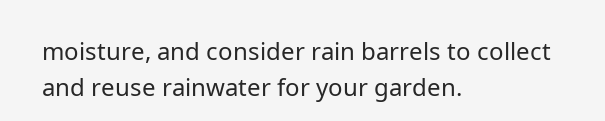moisture, and consider rain barrels to collect and reuse rainwater for your garden.